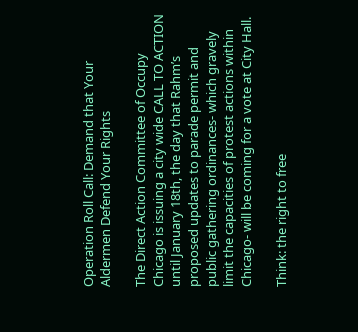Operation Roll Call: Demand that Your Aldermen Defend Your Rights

The Direct Action Committee of Occupy Chicago is issuing a city wide CALL TO ACTION until January 18th, the day that Rahm’s proposed updates to parade permit and public gathering ordinances- which gravely limit the capacities of protest actions within Chicago- will be coming for a vote at City Hall.

Think: the right to free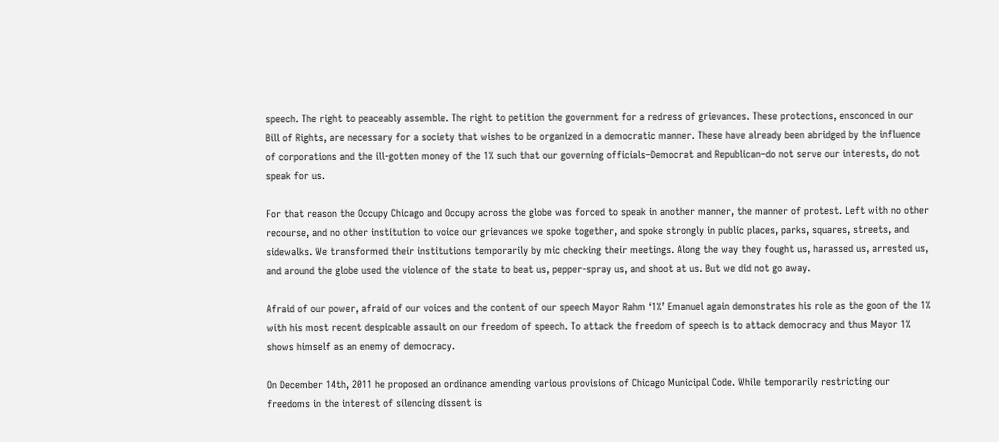speech. The right to peaceably assemble. The right to petition the government for a redress of grievances. These protections, ensconced in our Bill of Rights, are necessary for a society that wishes to be organized in a democratic manner. These have already been abridged by the influence of corporations and the ill-gotten money of the 1% such that our governing officials–Democrat and Republican–do not serve our interests, do not speak for us.

For that reason the Occupy Chicago and Occupy across the globe was forced to speak in another manner, the manner of protest. Left with no other recourse, and no other institution to voice our grievances we spoke together, and spoke strongly in public places, parks, squares, streets, and sidewalks. We transformed their institutions temporarily by mic checking their meetings. Along the way they fought us, harassed us, arrested us, and around the globe used the violence of the state to beat us, pepper-spray us, and shoot at us. But we did not go away.

Afraid of our power, afraid of our voices and the content of our speech Mayor Rahm ‘1%’ Emanuel again demonstrates his role as the goon of the 1% with his most recent despicable assault on our freedom of speech. To attack the freedom of speech is to attack democracy and thus Mayor 1% shows himself as an enemy of democracy.

On December 14th, 2011 he proposed an ordinance amending various provisions of Chicago Municipal Code. While temporarily restricting our freedoms in the interest of silencing dissent is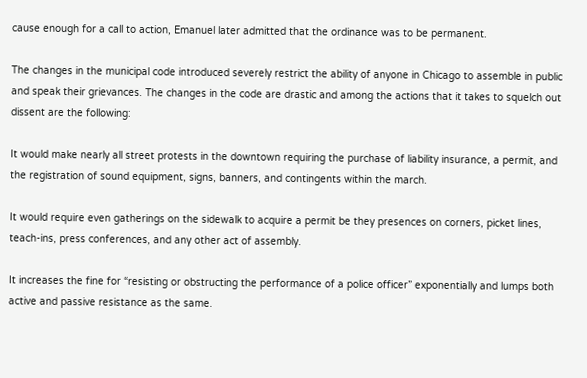cause enough for a call to action, Emanuel later admitted that the ordinance was to be permanent.

The changes in the municipal code introduced severely restrict the ability of anyone in Chicago to assemble in public and speak their grievances. The changes in the code are drastic and among the actions that it takes to squelch out dissent are the following:

It would make nearly all street protests in the downtown requiring the purchase of liability insurance, a permit, and the registration of sound equipment, signs, banners, and contingents within the march.

It would require even gatherings on the sidewalk to acquire a permit be they presences on corners, picket lines, teach-ins, press conferences, and any other act of assembly.

It increases the fine for “resisting or obstructing the performance of a police officer” exponentially and lumps both active and passive resistance as the same.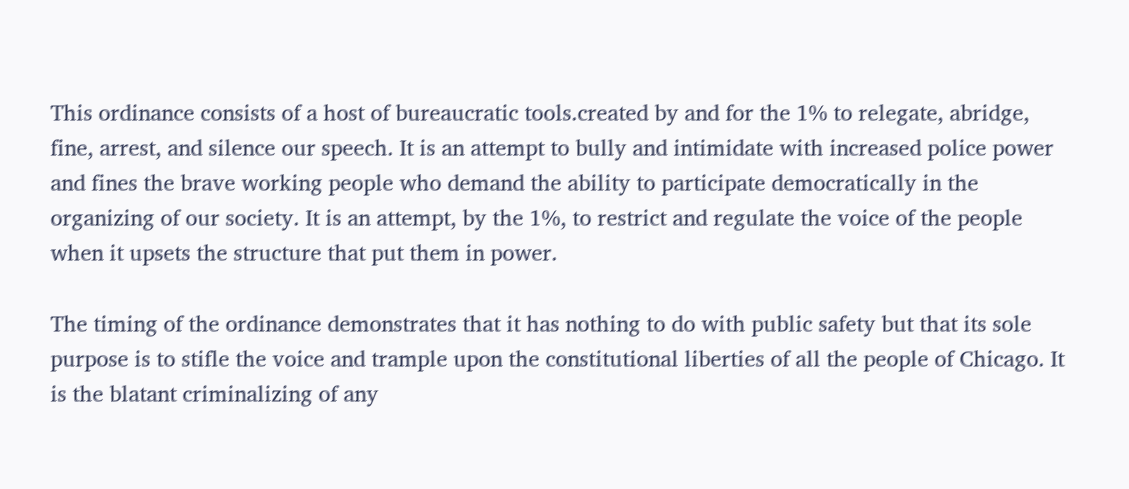This ordinance consists of a host of bureaucratic tools.created by and for the 1% to relegate, abridge, fine, arrest, and silence our speech. It is an attempt to bully and intimidate with increased police power and fines the brave working people who demand the ability to participate democratically in the organizing of our society. It is an attempt, by the 1%, to restrict and regulate the voice of the people when it upsets the structure that put them in power.

The timing of the ordinance demonstrates that it has nothing to do with public safety but that its sole purpose is to stifle the voice and trample upon the constitutional liberties of all the people of Chicago. It is the blatant criminalizing of any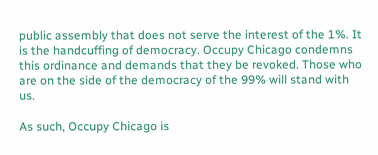public assembly that does not serve the interest of the 1%. It is the handcuffing of democracy. Occupy Chicago condemns this ordinance and demands that they be revoked. Those who are on the side of the democracy of the 99% will stand with us.

As such, Occupy Chicago is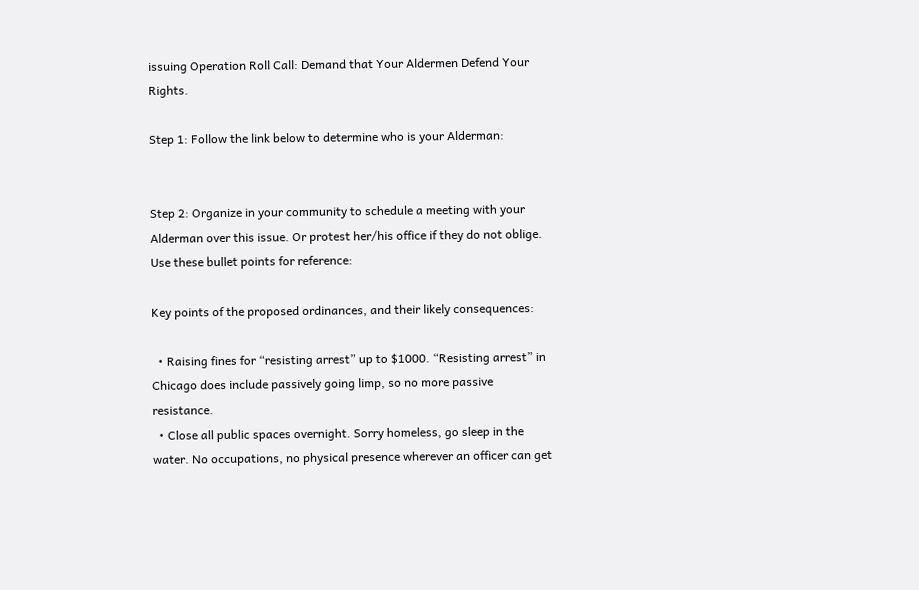issuing Operation Roll Call: Demand that Your Aldermen Defend Your Rights.

Step 1: Follow the link below to determine who is your Alderman:


Step 2: Organize in your community to schedule a meeting with your Alderman over this issue. Or protest her/his office if they do not oblige. Use these bullet points for reference:

Key points of the proposed ordinances, and their likely consequences:

  • Raising fines for “resisting arrest” up to $1000. “Resisting arrest” in Chicago does include passively going limp, so no more passive resistance.
  • Close all public spaces overnight. Sorry homeless, go sleep in the water. No occupations, no physical presence wherever an officer can get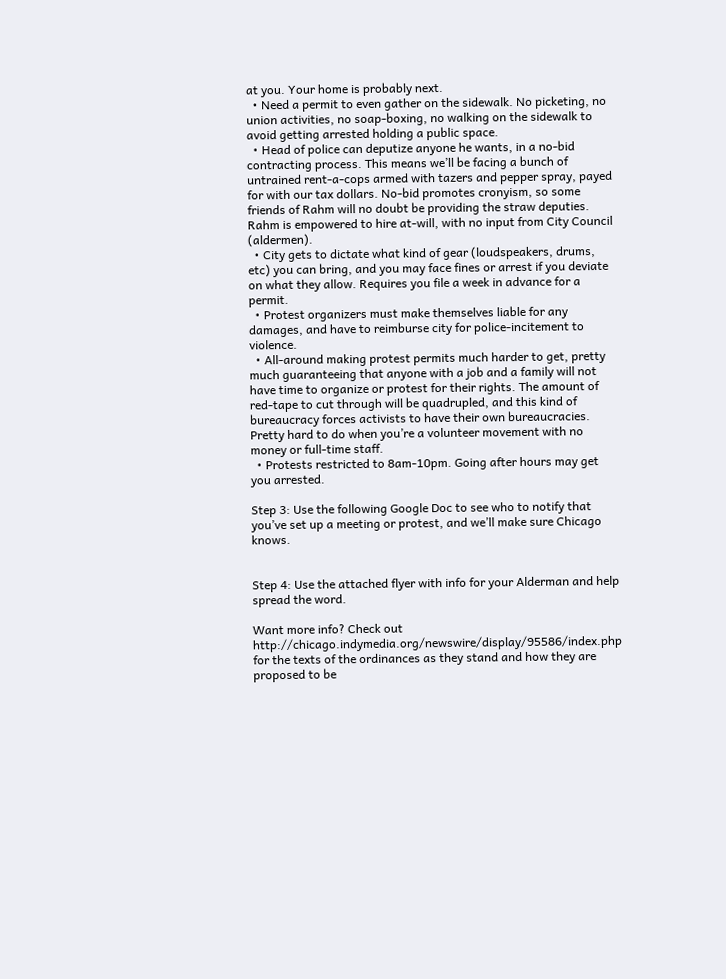at you. Your home is probably next.
  • Need a permit to even gather on the sidewalk. No picketing, no union activities, no soap-boxing, no walking on the sidewalk to avoid getting arrested holding a public space.
  • Head of police can deputize anyone he wants, in a no-bid contracting process. This means we’ll be facing a bunch of untrained rent-a-cops armed with tazers and pepper spray, payed for with our tax dollars. No-bid promotes cronyism, so some friends of Rahm will no doubt be providing the straw deputies. Rahm is empowered to hire at-will, with no input from City Council (aldermen).
  • City gets to dictate what kind of gear (loudspeakers, drums, etc) you can bring, and you may face fines or arrest if you deviate on what they allow. Requires you file a week in advance for a permit.
  • Protest organizers must make themselves liable for any damages, and have to reimburse city for police-incitement to violence.
  • All-around making protest permits much harder to get, pretty much guaranteeing that anyone with a job and a family will not have time to organize or protest for their rights. The amount of red-tape to cut through will be quadrupled, and this kind of bureaucracy forces activists to have their own bureaucracies. Pretty hard to do when you’re a volunteer movement with no money or full-time staff.
  • Protests restricted to 8am-10pm. Going after hours may get you arrested.

Step 3: Use the following Google Doc to see who to notify that you’ve set up a meeting or protest, and we’ll make sure Chicago knows.


Step 4: Use the attached flyer with info for your Alderman and help spread the word.

Want more info? Check out http://chicago.indymedia.org/newswire/display/95586/index.php for the texts of the ordinances as they stand and how they are proposed to be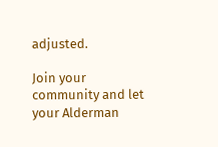adjusted.

Join your community and let your Alderman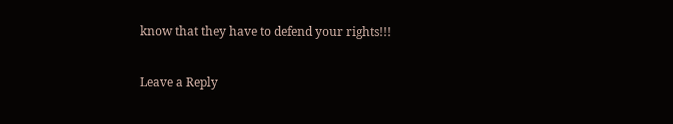know that they have to defend your rights!!!

Leave a Reply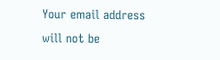Your email address will not be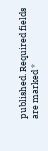published. Required fields are marked *